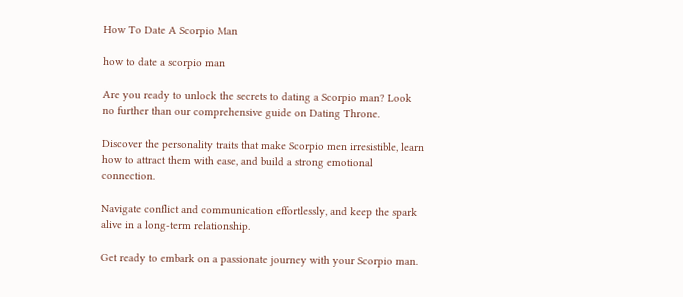How To Date A Scorpio Man

how to date a scorpio man

Are you ready to unlock the secrets to dating a Scorpio man? Look no further than our comprehensive guide on Dating Throne.

Discover the personality traits that make Scorpio men irresistible, learn how to attract them with ease, and build a strong emotional connection.

Navigate conflict and communication effortlessly, and keep the spark alive in a long-term relationship.

Get ready to embark on a passionate journey with your Scorpio man.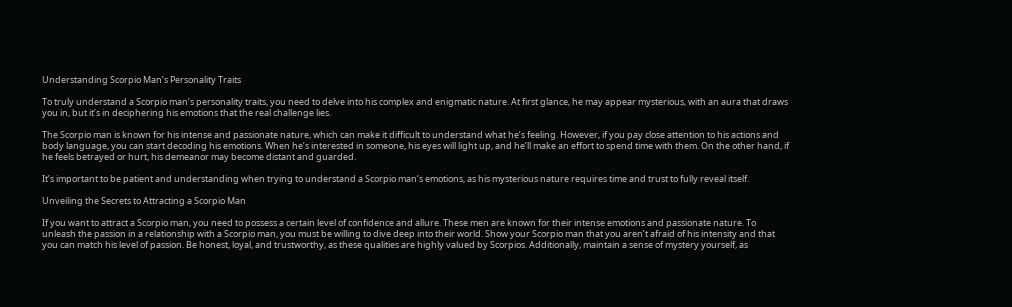Understanding Scorpio Man’s Personality Traits

To truly understand a Scorpio man’s personality traits, you need to delve into his complex and enigmatic nature. At first glance, he may appear mysterious, with an aura that draws you in, but it’s in deciphering his emotions that the real challenge lies.

The Scorpio man is known for his intense and passionate nature, which can make it difficult to understand what he’s feeling. However, if you pay close attention to his actions and body language, you can start decoding his emotions. When he’s interested in someone, his eyes will light up, and he’ll make an effort to spend time with them. On the other hand, if he feels betrayed or hurt, his demeanor may become distant and guarded.

It’s important to be patient and understanding when trying to understand a Scorpio man’s emotions, as his mysterious nature requires time and trust to fully reveal itself.

Unveiling the Secrets to Attracting a Scorpio Man

If you want to attract a Scorpio man, you need to possess a certain level of confidence and allure. These men are known for their intense emotions and passionate nature. To unleash the passion in a relationship with a Scorpio man, you must be willing to dive deep into their world. Show your Scorpio man that you aren’t afraid of his intensity and that you can match his level of passion. Be honest, loyal, and trustworthy, as these qualities are highly valued by Scorpios. Additionally, maintain a sense of mystery yourself, as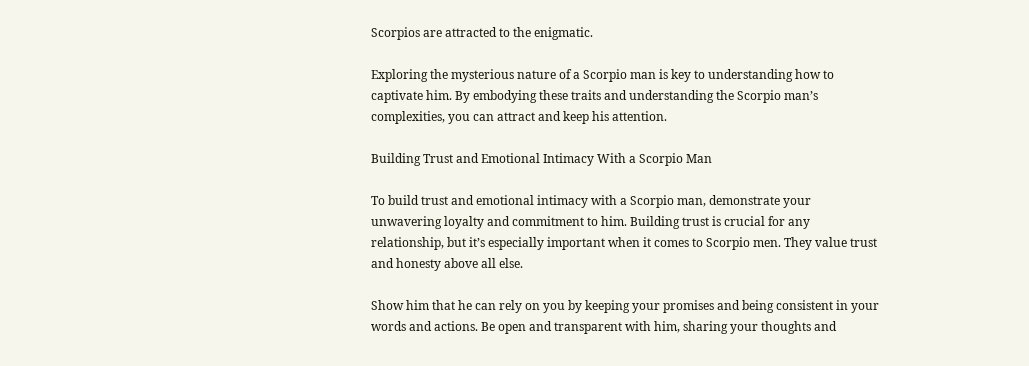Scorpios are attracted to the enigmatic.

Exploring the mysterious nature of a Scorpio man is key to understanding how to captivate him. By embodying these traits and understanding the Scorpio man’s complexities, you can attract and keep his attention.

Building Trust and Emotional Intimacy With a Scorpio Man

To build trust and emotional intimacy with a Scorpio man, demonstrate your unwavering loyalty and commitment to him. Building trust is crucial for any relationship, but it’s especially important when it comes to Scorpio men. They value trust and honesty above all else.

Show him that he can rely on you by keeping your promises and being consistent in your words and actions. Be open and transparent with him, sharing your thoughts and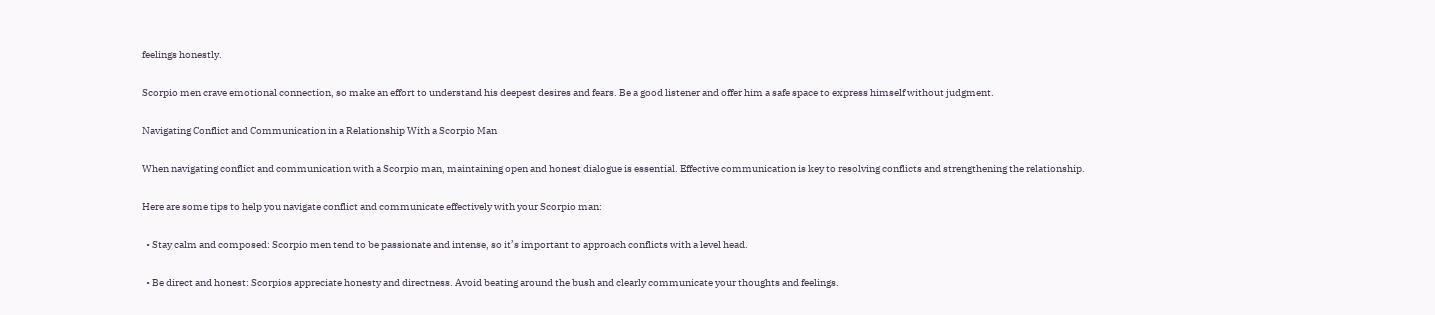feelings honestly.

Scorpio men crave emotional connection, so make an effort to understand his deepest desires and fears. Be a good listener and offer him a safe space to express himself without judgment.

Navigating Conflict and Communication in a Relationship With a Scorpio Man

When navigating conflict and communication with a Scorpio man, maintaining open and honest dialogue is essential. Effective communication is key to resolving conflicts and strengthening the relationship.

Here are some tips to help you navigate conflict and communicate effectively with your Scorpio man:

  • Stay calm and composed: Scorpio men tend to be passionate and intense, so it’s important to approach conflicts with a level head.

  • Be direct and honest: Scorpios appreciate honesty and directness. Avoid beating around the bush and clearly communicate your thoughts and feelings.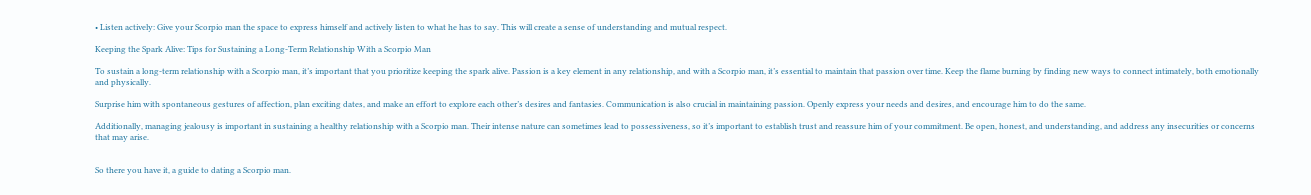• Listen actively: Give your Scorpio man the space to express himself and actively listen to what he has to say. This will create a sense of understanding and mutual respect.

Keeping the Spark Alive: Tips for Sustaining a Long-Term Relationship With a Scorpio Man

To sustain a long-term relationship with a Scorpio man, it’s important that you prioritize keeping the spark alive. Passion is a key element in any relationship, and with a Scorpio man, it’s essential to maintain that passion over time. Keep the flame burning by finding new ways to connect intimately, both emotionally and physically.

Surprise him with spontaneous gestures of affection, plan exciting dates, and make an effort to explore each other’s desires and fantasies. Communication is also crucial in maintaining passion. Openly express your needs and desires, and encourage him to do the same.

Additionally, managing jealousy is important in sustaining a healthy relationship with a Scorpio man. Their intense nature can sometimes lead to possessiveness, so it’s important to establish trust and reassure him of your commitment. Be open, honest, and understanding, and address any insecurities or concerns that may arise.


So there you have it, a guide to dating a Scorpio man.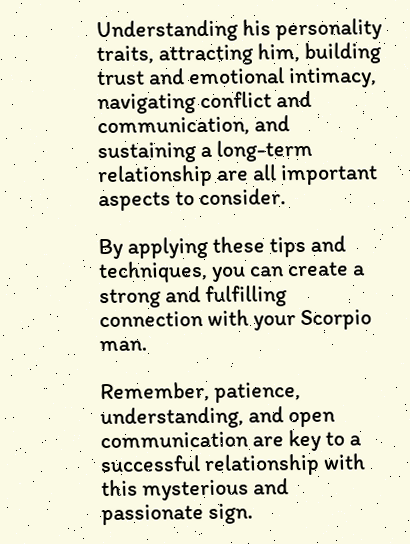Understanding his personality traits, attracting him, building trust and emotional intimacy, navigating conflict and communication, and sustaining a long-term relationship are all important aspects to consider.

By applying these tips and techniques, you can create a strong and fulfilling connection with your Scorpio man.

Remember, patience, understanding, and open communication are key to a successful relationship with this mysterious and passionate sign.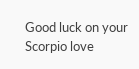Good luck on your Scorpio love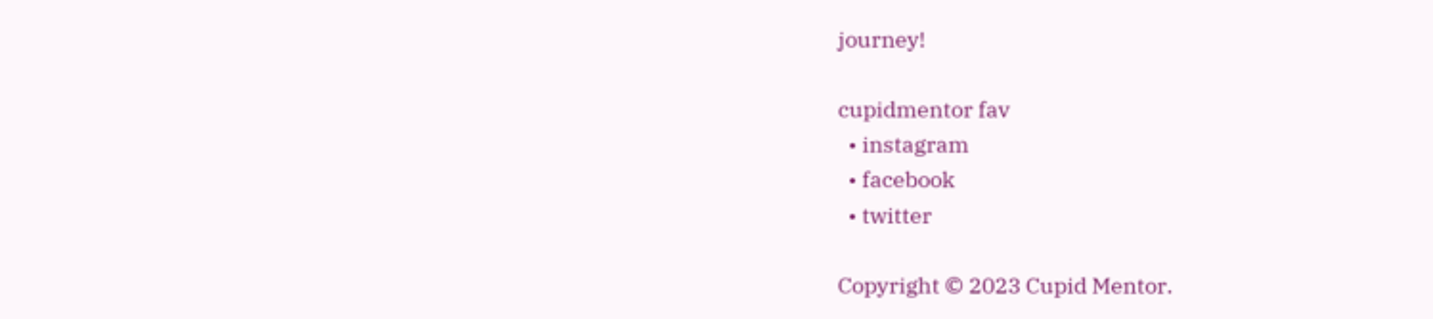journey!

cupidmentor fav
  • instagram
  • facebook
  • twitter

Copyright © 2023 Cupid Mentor.